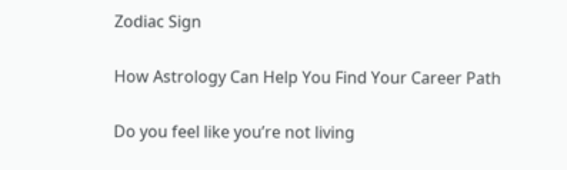Zodiac Sign

How Astrology Can Help You Find Your Career Path

Do you feel like you’re not living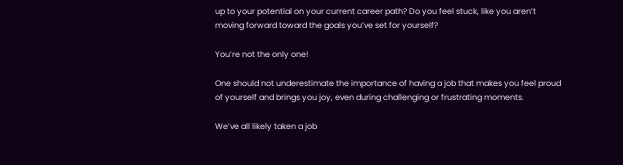up to your potential on your current career path? Do you feel stuck, like you aren’t moving forward toward the goals you’ve set for yourself?

You’re not the only one!

One should not underestimate the importance of having a job that makes you feel proud of yourself and brings you joy, even during challenging or frustrating moments.

We’ve all likely taken a job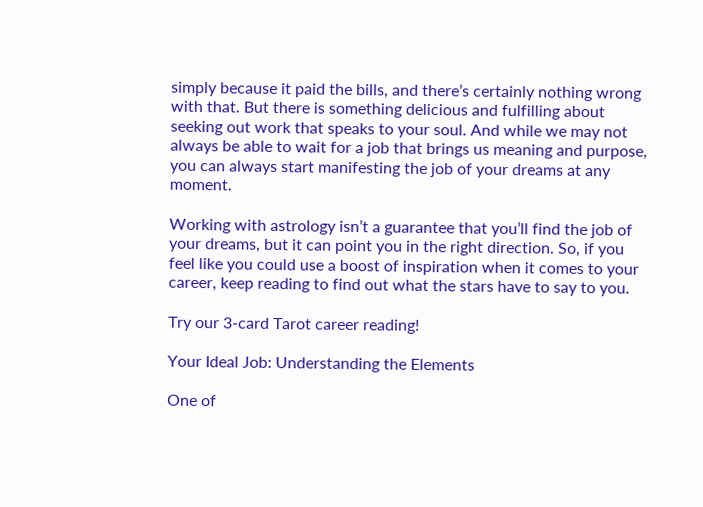simply because it paid the bills, and there’s certainly nothing wrong with that. But there is something delicious and fulfilling about seeking out work that speaks to your soul. And while we may not always be able to wait for a job that brings us meaning and purpose, you can always start manifesting the job of your dreams at any moment.

Working with astrology isn’t a guarantee that you’ll find the job of your dreams, but it can point you in the right direction. So, if you feel like you could use a boost of inspiration when it comes to your career, keep reading to find out what the stars have to say to you.

Try our 3-card Tarot career reading!

Your Ideal Job: Understanding the Elements

One of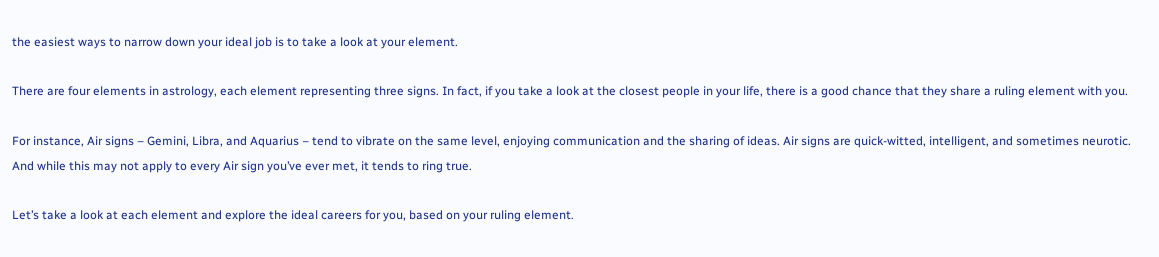the easiest ways to narrow down your ideal job is to take a look at your element.

There are four elements in astrology, each element representing three signs. In fact, if you take a look at the closest people in your life, there is a good chance that they share a ruling element with you.

For instance, Air signs – Gemini, Libra, and Aquarius – tend to vibrate on the same level, enjoying communication and the sharing of ideas. Air signs are quick-witted, intelligent, and sometimes neurotic. And while this may not apply to every Air sign you’ve ever met, it tends to ring true.

Let’s take a look at each element and explore the ideal careers for you, based on your ruling element.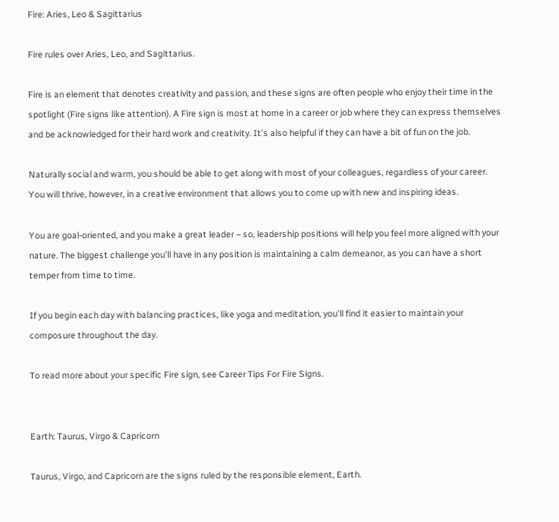Fire: Aries, Leo & Sagittarius

Fire rules over Aries, Leo, and Sagittarius.

Fire is an element that denotes creativity and passion, and these signs are often people who enjoy their time in the spotlight (Fire signs like attention). A Fire sign is most at home in a career or job where they can express themselves and be acknowledged for their hard work and creativity. It’s also helpful if they can have a bit of fun on the job.

Naturally social and warm, you should be able to get along with most of your colleagues, regardless of your career. You will thrive, however, in a creative environment that allows you to come up with new and inspiring ideas.

You are goal-oriented, and you make a great leader – so, leadership positions will help you feel more aligned with your nature. The biggest challenge you’ll have in any position is maintaining a calm demeanor, as you can have a short temper from time to time.

If you begin each day with balancing practices, like yoga and meditation, you’ll find it easier to maintain your composure throughout the day.

To read more about your specific Fire sign, see Career Tips For Fire Signs.


Earth: Taurus, Virgo & Capricorn

Taurus, Virgo, and Capricorn are the signs ruled by the responsible element, Earth.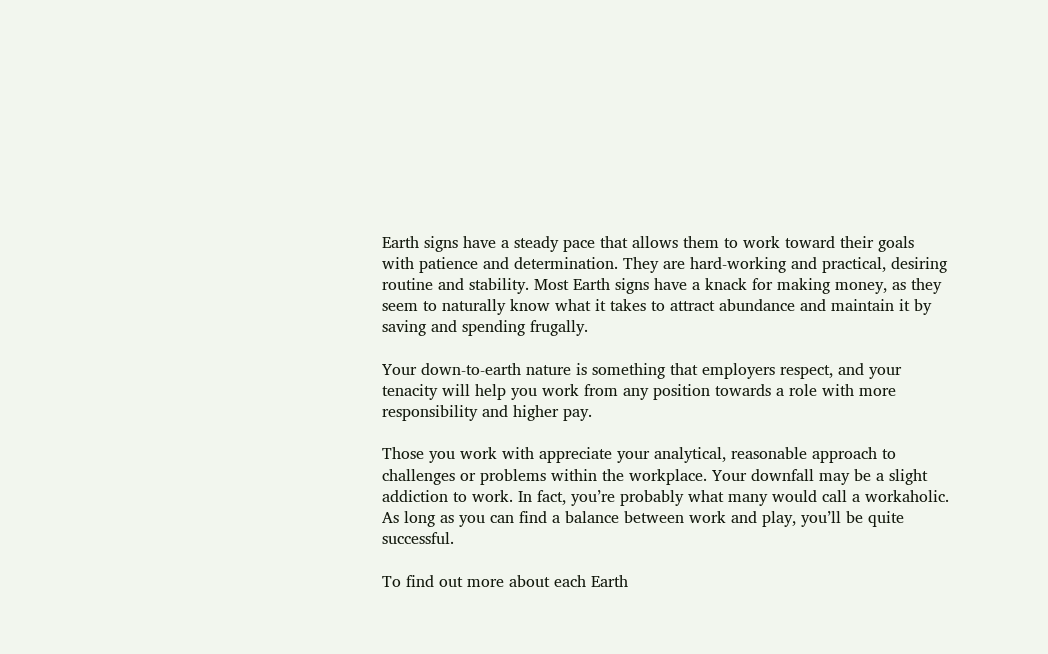Earth signs have a steady pace that allows them to work toward their goals with patience and determination. They are hard-working and practical, desiring routine and stability. Most Earth signs have a knack for making money, as they seem to naturally know what it takes to attract abundance and maintain it by saving and spending frugally.

Your down-to-earth nature is something that employers respect, and your tenacity will help you work from any position towards a role with more responsibility and higher pay.

Those you work with appreciate your analytical, reasonable approach to challenges or problems within the workplace. Your downfall may be a slight addiction to work. In fact, you’re probably what many would call a workaholic. As long as you can find a balance between work and play, you’ll be quite successful.

To find out more about each Earth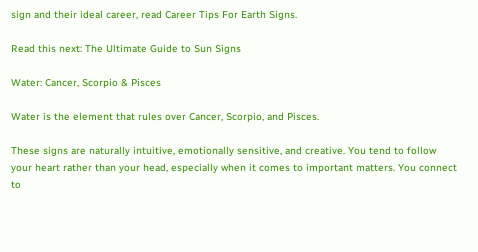sign and their ideal career, read Career Tips For Earth Signs.

Read this next: The Ultimate Guide to Sun Signs

Water: Cancer, Scorpio & Pisces

Water is the element that rules over Cancer, Scorpio, and Pisces.

These signs are naturally intuitive, emotionally sensitive, and creative. You tend to follow your heart rather than your head, especially when it comes to important matters. You connect to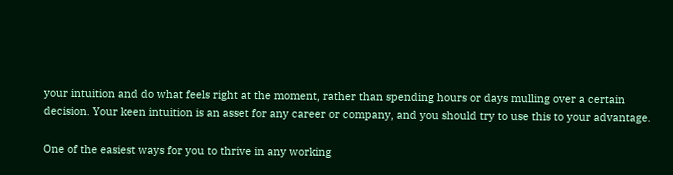your intuition and do what feels right at the moment, rather than spending hours or days mulling over a certain decision. Your keen intuition is an asset for any career or company, and you should try to use this to your advantage.

One of the easiest ways for you to thrive in any working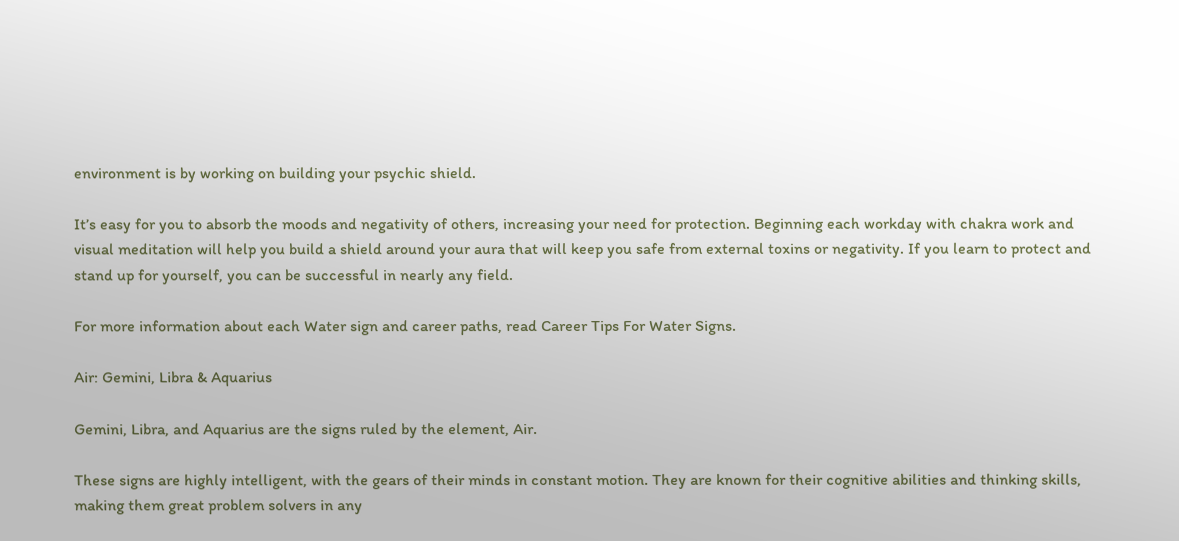environment is by working on building your psychic shield.

It’s easy for you to absorb the moods and negativity of others, increasing your need for protection. Beginning each workday with chakra work and visual meditation will help you build a shield around your aura that will keep you safe from external toxins or negativity. If you learn to protect and stand up for yourself, you can be successful in nearly any field.

For more information about each Water sign and career paths, read Career Tips For Water Signs.

Air: Gemini, Libra & Aquarius

Gemini, Libra, and Aquarius are the signs ruled by the element, Air.

These signs are highly intelligent, with the gears of their minds in constant motion. They are known for their cognitive abilities and thinking skills, making them great problem solvers in any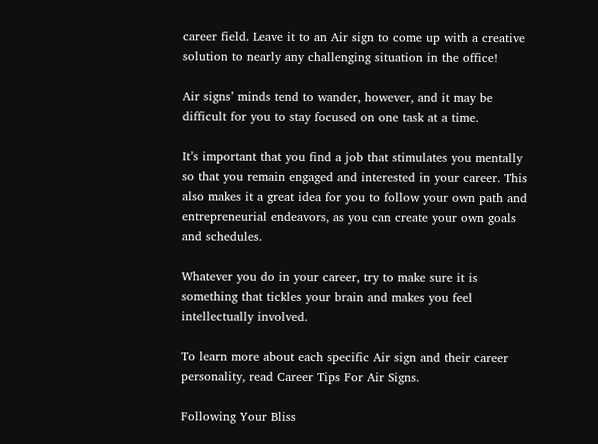career field. Leave it to an Air sign to come up with a creative solution to nearly any challenging situation in the office!

Air signs’ minds tend to wander, however, and it may be difficult for you to stay focused on one task at a time.

It’s important that you find a job that stimulates you mentally so that you remain engaged and interested in your career. This also makes it a great idea for you to follow your own path and entrepreneurial endeavors, as you can create your own goals and schedules.

Whatever you do in your career, try to make sure it is something that tickles your brain and makes you feel intellectually involved.

To learn more about each specific Air sign and their career personality, read Career Tips For Air Signs.

Following Your Bliss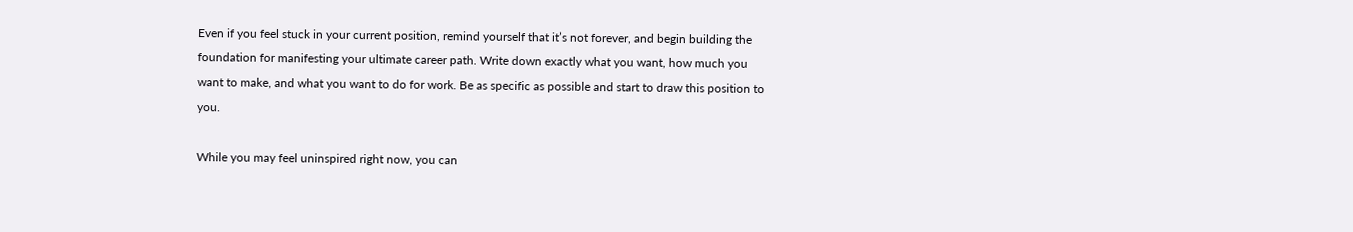Even if you feel stuck in your current position, remind yourself that it’s not forever, and begin building the foundation for manifesting your ultimate career path. Write down exactly what you want, how much you want to make, and what you want to do for work. Be as specific as possible and start to draw this position to you.

While you may feel uninspired right now, you can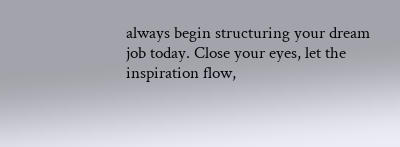always begin structuring your dream job today. Close your eyes, let the inspiration flow,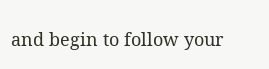and begin to follow your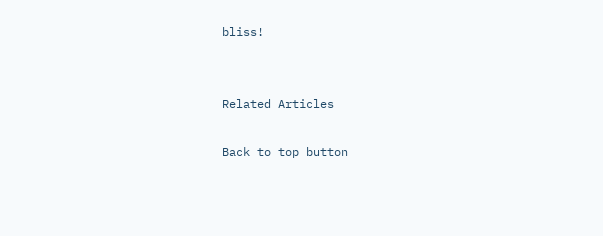bliss!


Related Articles

Back to top button